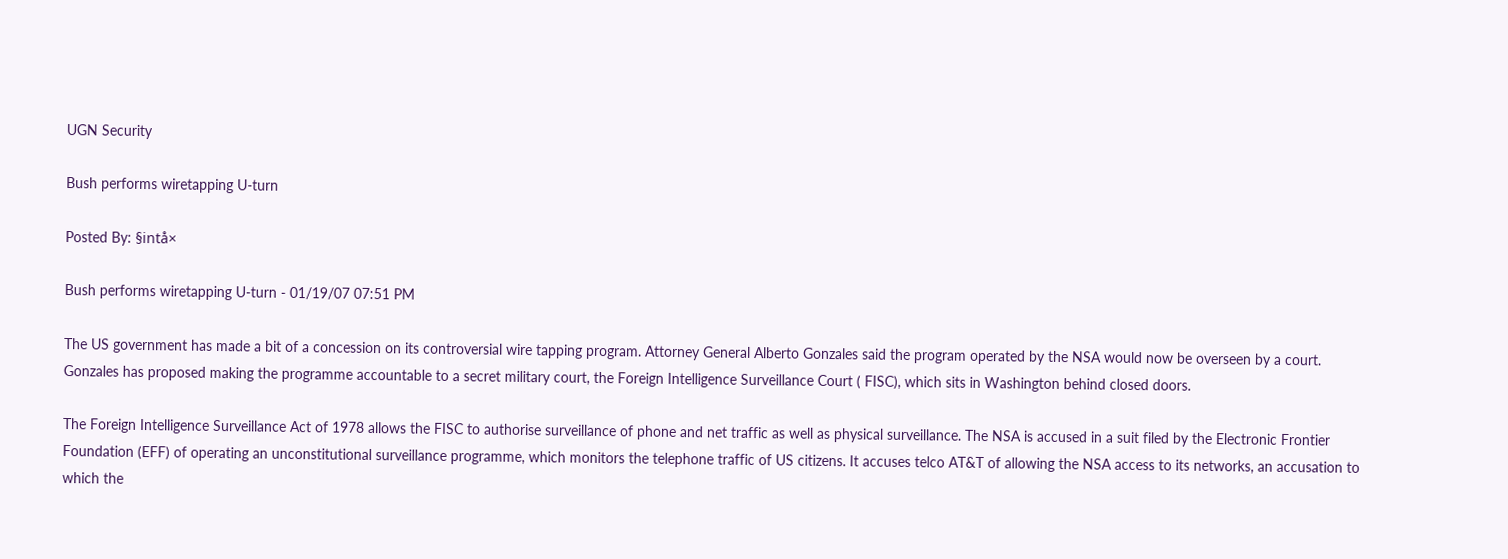UGN Security

Bush performs wiretapping U-turn

Posted By: §intå×

Bush performs wiretapping U-turn - 01/19/07 07:51 PM

The US government has made a bit of a concession on its controversial wire tapping program. Attorney General Alberto Gonzales said the program operated by the NSA would now be overseen by a court. Gonzales has proposed making the programme accountable to a secret military court, the Foreign Intelligence Surveillance Court ( FISC), which sits in Washington behind closed doors.

The Foreign Intelligence Surveillance Act of 1978 allows the FISC to authorise surveillance of phone and net traffic as well as physical surveillance. The NSA is accused in a suit filed by the Electronic Frontier Foundation (EFF) of operating an unconstitutional surveillance programme, which monitors the telephone traffic of US citizens. It accuses telco AT&T of allowing the NSA access to its networks, an accusation to which the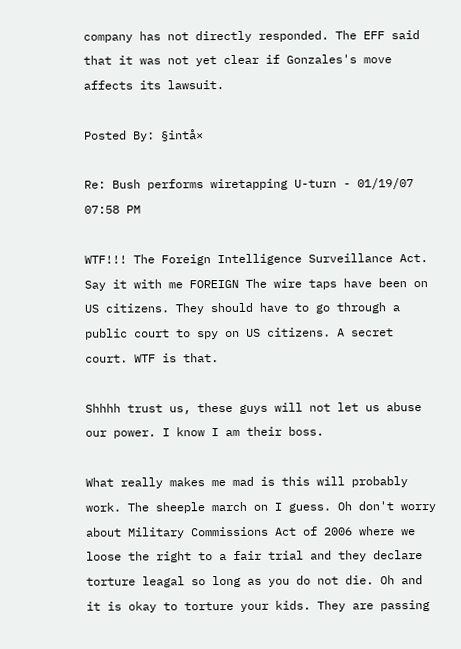company has not directly responded. The EFF said that it was not yet clear if Gonzales's move affects its lawsuit.

Posted By: §intå×

Re: Bush performs wiretapping U-turn - 01/19/07 07:58 PM

WTF!!! The Foreign Intelligence Surveillance Act. Say it with me FOREIGN The wire taps have been on US citizens. They should have to go through a public court to spy on US citizens. A secret court. WTF is that.

Shhhh trust us, these guys will not let us abuse our power. I know I am their boss.

What really makes me mad is this will probably work. The sheeple march on I guess. Oh don't worry about Military Commissions Act of 2006 where we loose the right to a fair trial and they declare torture leagal so long as you do not die. Oh and it is okay to torture your kids. They are passing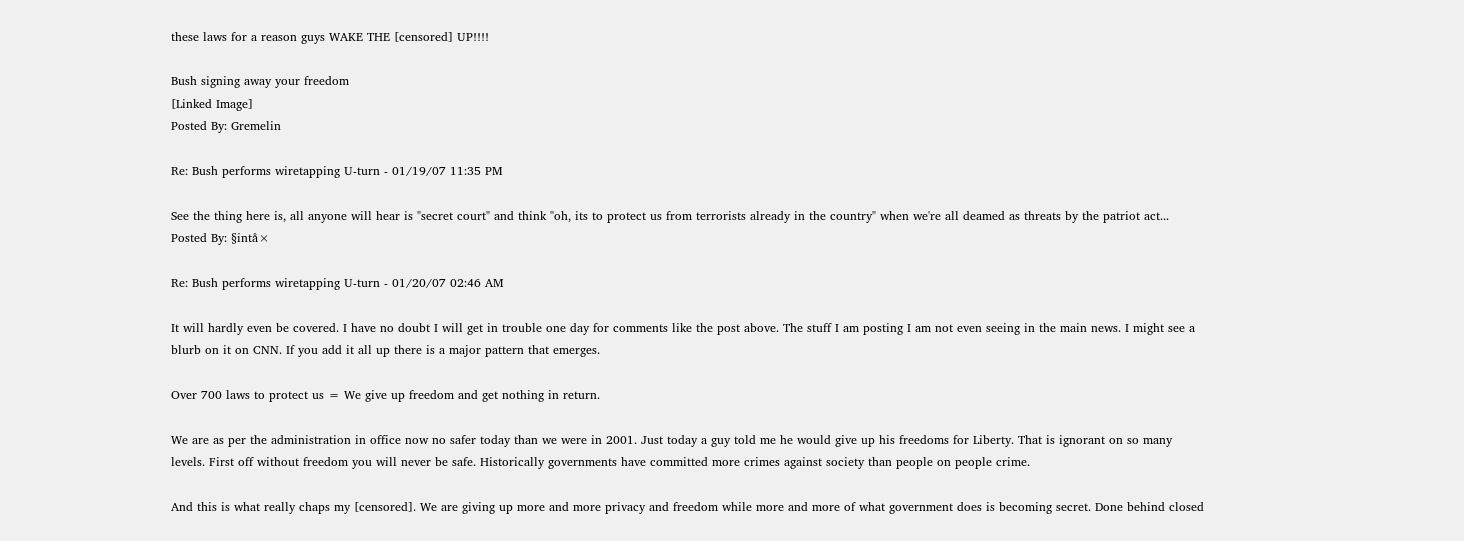these laws for a reason guys WAKE THE [censored] UP!!!!

Bush signing away your freedom
[Linked Image]
Posted By: Gremelin

Re: Bush performs wiretapping U-turn - 01/19/07 11:35 PM

See the thing here is, all anyone will hear is "secret court" and think "oh, its to protect us from terrorists already in the country" when we're all deamed as threats by the patriot act...
Posted By: §intå×

Re: Bush performs wiretapping U-turn - 01/20/07 02:46 AM

It will hardly even be covered. I have no doubt I will get in trouble one day for comments like the post above. The stuff I am posting I am not even seeing in the main news. I might see a blurb on it on CNN. If you add it all up there is a major pattern that emerges.

Over 700 laws to protect us = We give up freedom and get nothing in return.

We are as per the administration in office now no safer today than we were in 2001. Just today a guy told me he would give up his freedoms for Liberty. That is ignorant on so many levels. First off without freedom you will never be safe. Historically governments have committed more crimes against society than people on people crime.

And this is what really chaps my [censored]. We are giving up more and more privacy and freedom while more and more of what government does is becoming secret. Done behind closed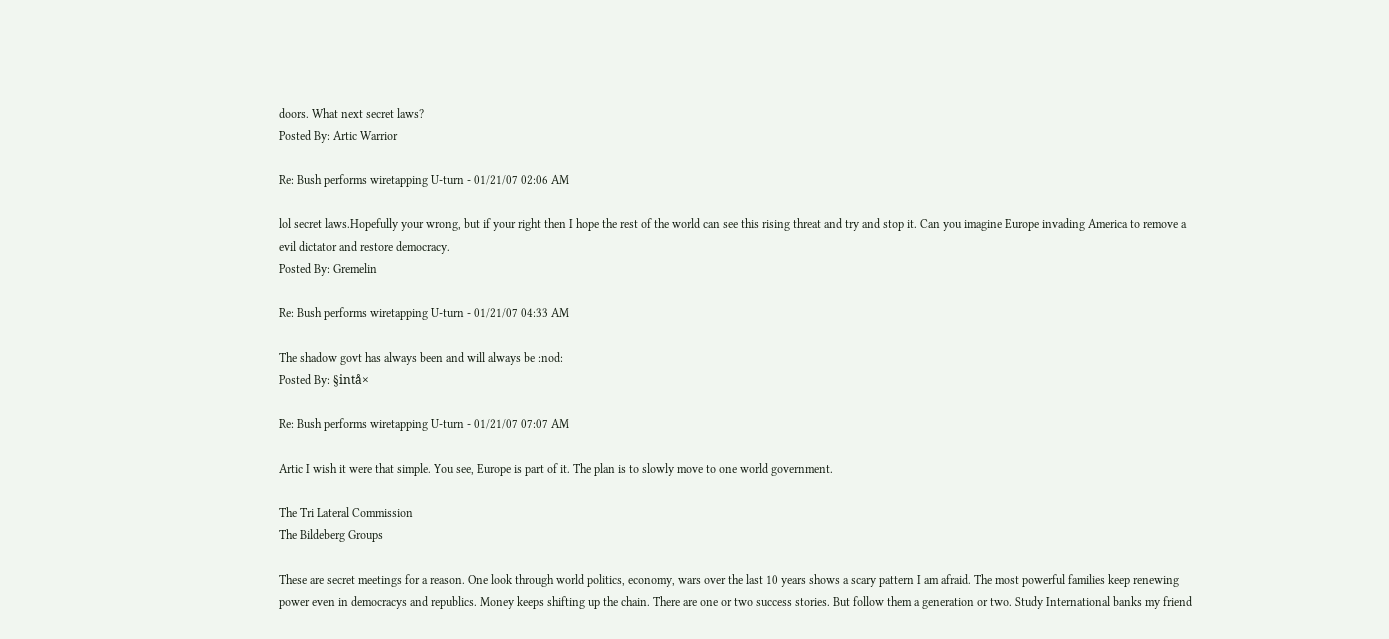doors. What next secret laws?
Posted By: Artic Warrior

Re: Bush performs wiretapping U-turn - 01/21/07 02:06 AM

lol secret laws.Hopefully your wrong, but if your right then I hope the rest of the world can see this rising threat and try and stop it. Can you imagine Europe invading America to remove a evil dictator and restore democracy.
Posted By: Gremelin

Re: Bush performs wiretapping U-turn - 01/21/07 04:33 AM

The shadow govt has always been and will always be :nod:
Posted By: §intå×

Re: Bush performs wiretapping U-turn - 01/21/07 07:07 AM

Artic I wish it were that simple. You see, Europe is part of it. The plan is to slowly move to one world government.

The Tri Lateral Commission
The Bildeberg Groups

These are secret meetings for a reason. One look through world politics, economy, wars over the last 10 years shows a scary pattern I am afraid. The most powerful families keep renewing power even in democracys and republics. Money keeps shifting up the chain. There are one or two success stories. But follow them a generation or two. Study International banks my friend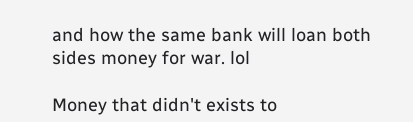and how the same bank will loan both sides money for war. lol

Money that didn't exists to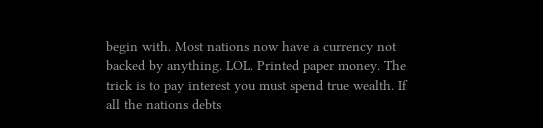begin with. Most nations now have a currency not backed by anything. LOL. Printed paper money. The trick is to pay interest you must spend true wealth. If all the nations debts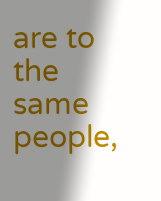are to the same people,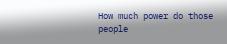How much power do those people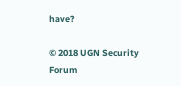have?

© 2018 UGN Security Forum